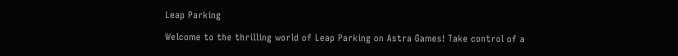Leap Parking

Welcome to the thrilling world of Leap Parking on Astra Games! Take control of a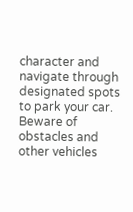character and navigate through designated spots to park your car. Beware of obstacles and other vehicles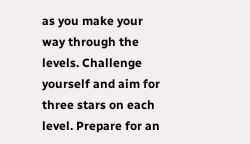as you make your way through the levels. Challenge yourself and aim for three stars on each level. Prepare for an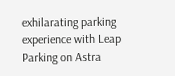exhilarating parking experience with Leap Parking on Astra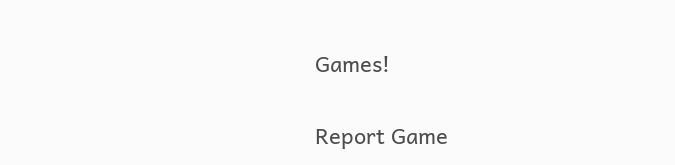Games!


Report Game